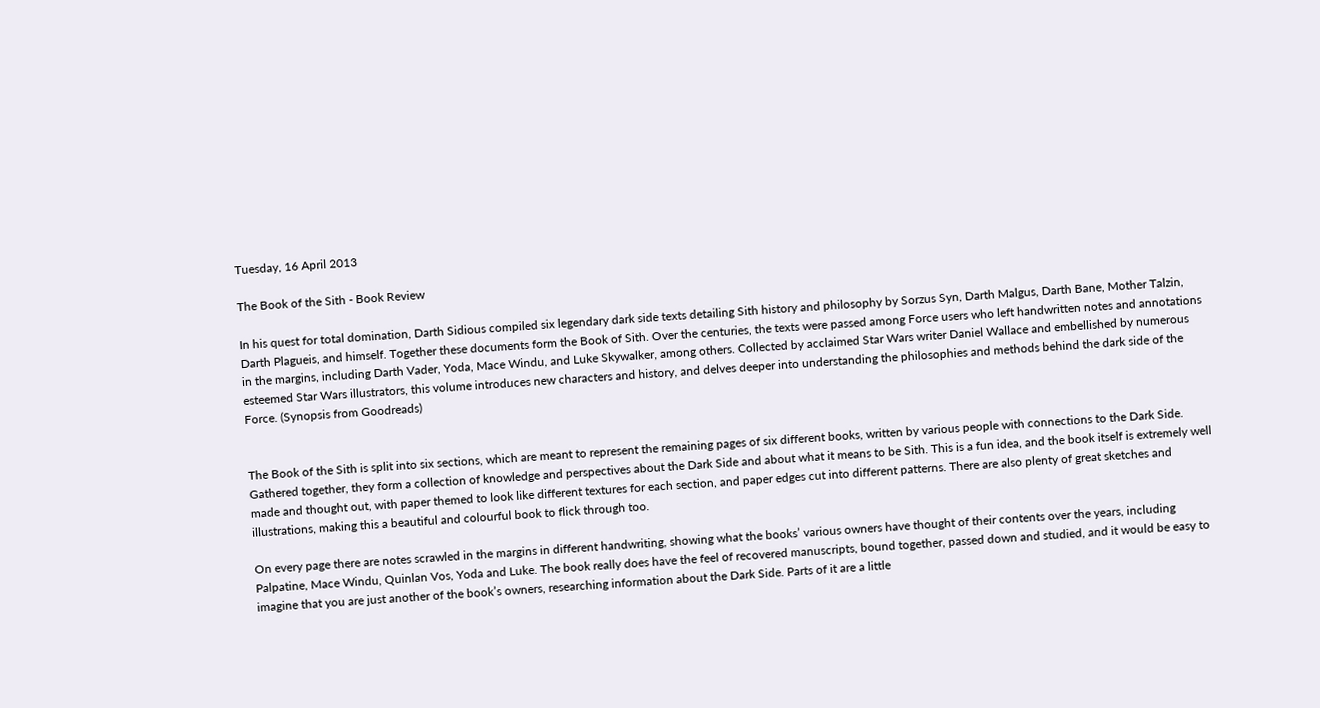Tuesday, 16 April 2013

The Book of the Sith - Book Review

In his quest for total domination, Darth Sidious compiled six legendary dark side texts detailing Sith history and philosophy by Sorzus Syn, Darth Malgus, Darth Bane, Mother Talzin, Darth Plagueis, and himself. Together these documents form the Book of Sith. Over the centuries, the texts were passed among Force users who left handwritten notes and annotations in the margins, including Darth Vader, Yoda, Mace Windu, and Luke Skywalker, among others. Collected by acclaimed Star Wars writer Daniel Wallace and embellished by numerous esteemed Star Wars illustrators, this volume introduces new characters and history, and delves deeper into understanding the philosophies and methods behind the dark side of the Force. (Synopsis from Goodreads)


The Book of the Sith is split into six sections, which are meant to represent the remaining pages of six different books, written by various people with connections to the Dark Side. Gathered together, they form a collection of knowledge and perspectives about the Dark Side and about what it means to be Sith. This is a fun idea, and the book itself is extremely well made and thought out, with paper themed to look like different textures for each section, and paper edges cut into different patterns. There are also plenty of great sketches and illustrations, making this a beautiful and colourful book to flick through too.

On every page there are notes scrawled in the margins in different handwriting, showing what the books’ various owners have thought of their contents over the years, including Palpatine, Mace Windu, Quinlan Vos, Yoda and Luke. The book really does have the feel of recovered manuscripts, bound together, passed down and studied, and it would be easy to imagine that you are just another of the book’s owners, researching information about the Dark Side. Parts of it are a little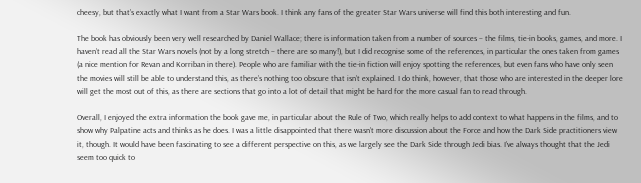cheesy, but that’s exactly what I want from a Star Wars book. I think any fans of the greater Star Wars universe will find this both interesting and fun.

The book has obviously been very well researched by Daniel Wallace; there is information taken from a number of sources – the films, tie-in books, games, and more. I haven’t read all the Star Wars novels (not by a long stretch – there are so many!), but I did recognise some of the references, in particular the ones taken from games (a nice mention for Revan and Korriban in there). People who are familiar with the tie-in fiction will enjoy spotting the references, but even fans who have only seen the movies will still be able to understand this, as there’s nothing too obscure that isn’t explained. I do think, however, that those who are interested in the deeper lore will get the most out of this, as there are sections that go into a lot of detail that might be hard for the more casual fan to read through.

Overall, I enjoyed the extra information the book gave me, in particular about the Rule of Two, which really helps to add context to what happens in the films, and to show why Palpatine acts and thinks as he does. I was a little disappointed that there wasn’t more discussion about the Force and how the Dark Side practitioners view it, though. It would have been fascinating to see a different perspective on this, as we largely see the Dark Side through Jedi bias. I’ve always thought that the Jedi seem too quick to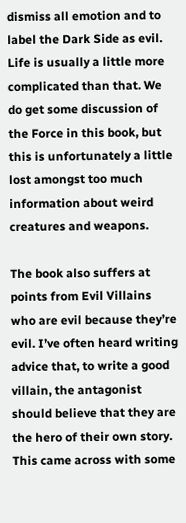dismiss all emotion and to label the Dark Side as evil. Life is usually a little more complicated than that. We do get some discussion of the Force in this book, but this is unfortunately a little lost amongst too much information about weird creatures and weapons.

The book also suffers at points from Evil Villains who are evil because they’re evil. I’ve often heard writing advice that, to write a good villain, the antagonist should believe that they are the hero of their own story. This came across with some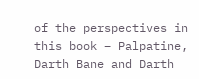of the perspectives in this book – Palpatine, Darth Bane and Darth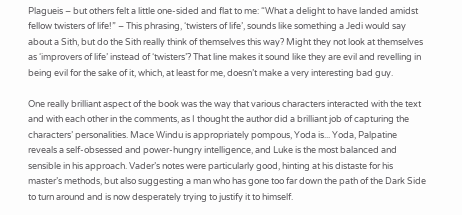Plagueis – but others felt a little one-sided and flat to me: “What a delight to have landed amidst fellow twisters of life!” – This phrasing, ‘twisters of life’, sounds like something a Jedi would say about a Sith, but do the Sith really think of themselves this way? Might they not look at themselves as ‘improvers of life’ instead of ‘twisters’? That line makes it sound like they are evil and revelling in being evil for the sake of it, which, at least for me, doesn’t make a very interesting bad guy.

One really brilliant aspect of the book was the way that various characters interacted with the text and with each other in the comments, as I thought the author did a brilliant job of capturing the characters’ personalities. Mace Windu is appropriately pompous, Yoda is... Yoda, Palpatine reveals a self-obsessed and power-hungry intelligence, and Luke is the most balanced and sensible in his approach. Vader’s notes were particularly good, hinting at his distaste for his master’s methods, but also suggesting a man who has gone too far down the path of the Dark Side to turn around and is now desperately trying to justify it to himself.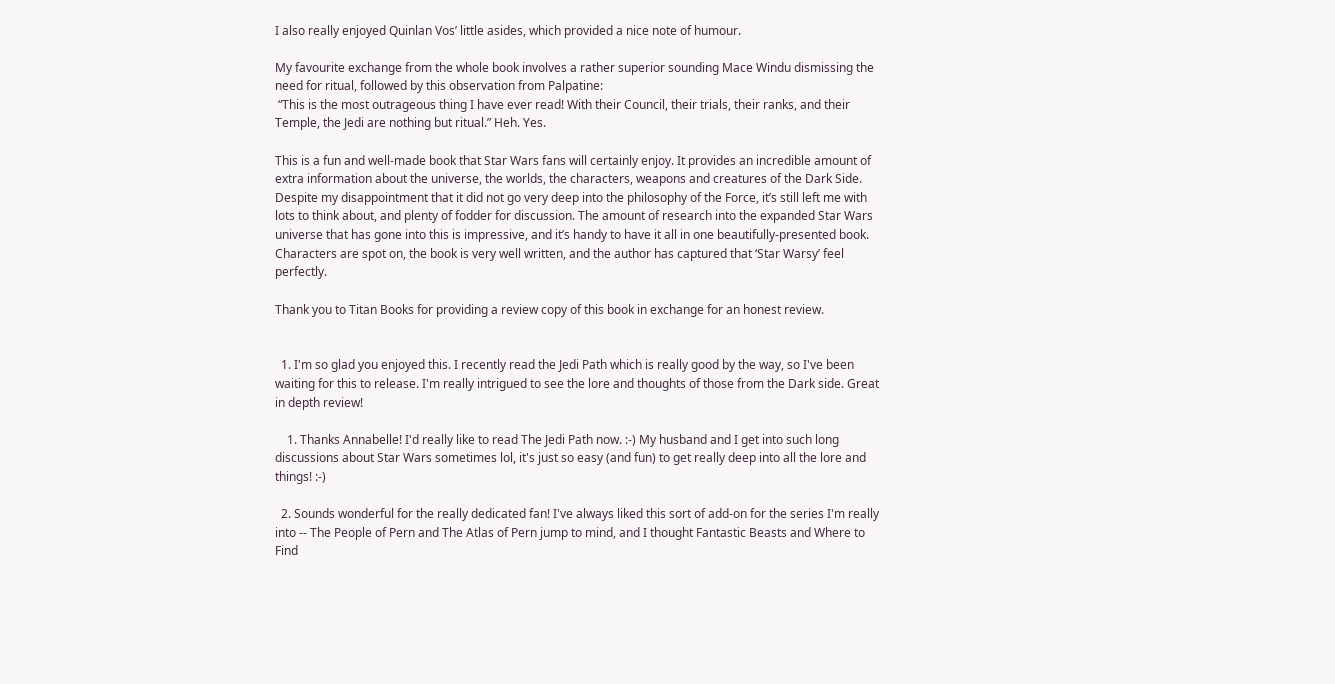I also really enjoyed Quinlan Vos’ little asides, which provided a nice note of humour.

My favourite exchange from the whole book involves a rather superior sounding Mace Windu dismissing the need for ritual, followed by this observation from Palpatine:
 “This is the most outrageous thing I have ever read! With their Council, their trials, their ranks, and their Temple, the Jedi are nothing but ritual.” Heh. Yes.

This is a fun and well-made book that Star Wars fans will certainly enjoy. It provides an incredible amount of extra information about the universe, the worlds, the characters, weapons and creatures of the Dark Side. Despite my disappointment that it did not go very deep into the philosophy of the Force, it’s still left me with lots to think about, and plenty of fodder for discussion. The amount of research into the expanded Star Wars universe that has gone into this is impressive, and it’s handy to have it all in one beautifully-presented book. Characters are spot on, the book is very well written, and the author has captured that ‘Star Warsy’ feel perfectly.

Thank you to Titan Books for providing a review copy of this book in exchange for an honest review.


  1. I'm so glad you enjoyed this. I recently read the Jedi Path which is really good by the way, so I've been waiting for this to release. I'm really intrigued to see the lore and thoughts of those from the Dark side. Great in depth review!

    1. Thanks Annabelle! I'd really like to read The Jedi Path now. :-) My husband and I get into such long discussions about Star Wars sometimes lol, it's just so easy (and fun) to get really deep into all the lore and things! :-)

  2. Sounds wonderful for the really dedicated fan! I've always liked this sort of add-on for the series I'm really into -- The People of Pern and The Atlas of Pern jump to mind, and I thought Fantastic Beasts and Where to Find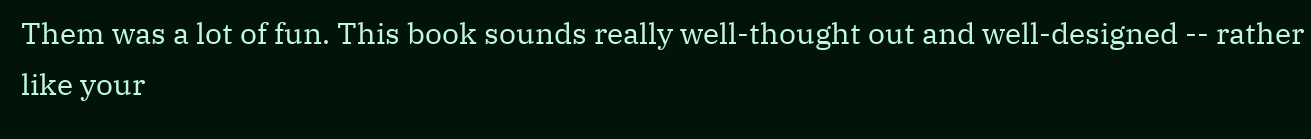Them was a lot of fun. This book sounds really well-thought out and well-designed -- rather like your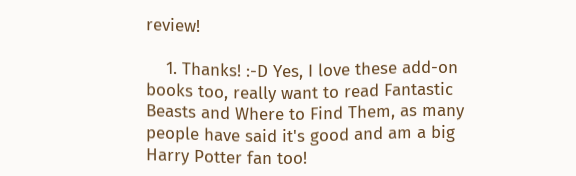review!

    1. Thanks! :-D Yes, I love these add-on books too, really want to read Fantastic Beasts and Where to Find Them, as many people have said it's good and am a big Harry Potter fan too!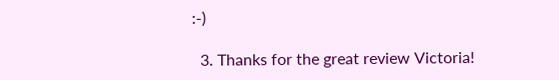:-)

  3. Thanks for the great review Victoria!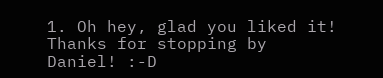1. Oh hey, glad you liked it! Thanks for stopping by Daniel! :-D